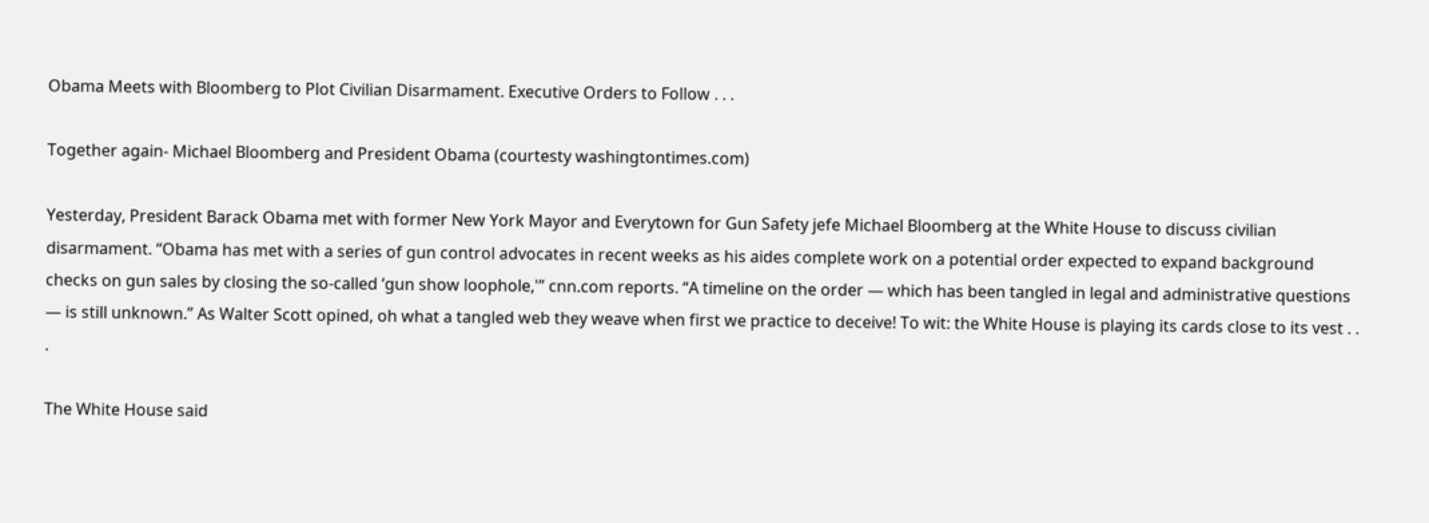Obama Meets with Bloomberg to Plot Civilian Disarmament. Executive Orders to Follow . . .

Together again- Michael Bloomberg and President Obama (courtesty washingtontimes.com)

Yesterday, President Barack Obama met with former New York Mayor and Everytown for Gun Safety jefe Michael Bloomberg at the White House to discuss civilian disarmament. “Obama has met with a series of gun control advocates in recent weeks as his aides complete work on a potential order expected to expand background checks on gun sales by closing the so-called ‘gun show loophole,'” cnn.com reports. “A timeline on the order — which has been tangled in legal and administrative questions — is still unknown.” As Walter Scott opined, oh what a tangled web they weave when first we practice to deceive! To wit: the White House is playing its cards close to its vest . . .

The White House said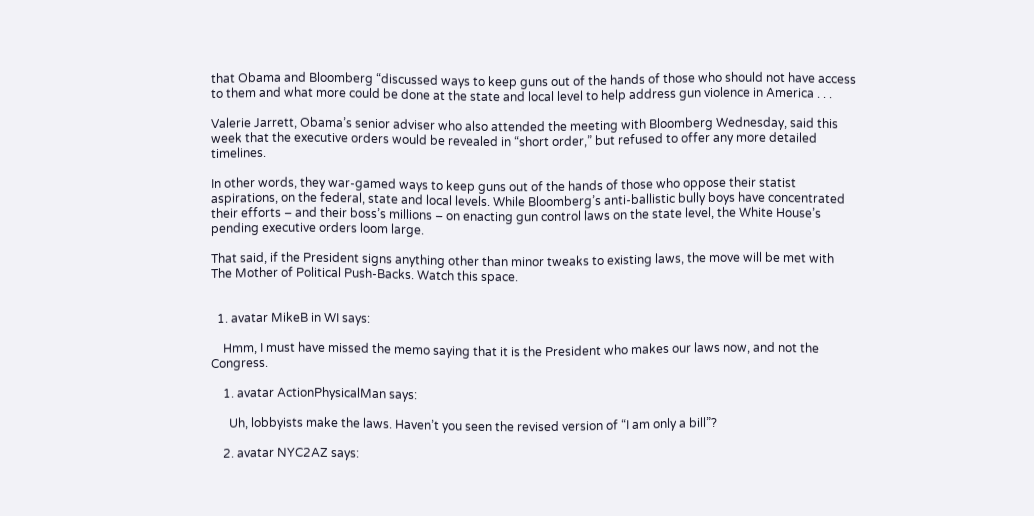that Obama and Bloomberg “discussed ways to keep guns out of the hands of those who should not have access to them and what more could be done at the state and local level to help address gun violence in America . . .

Valerie Jarrett, Obama’s senior adviser who also attended the meeting with Bloomberg Wednesday, said this week that the executive orders would be revealed in “short order,” but refused to offer any more detailed timelines.

In other words, they war-gamed ways to keep guns out of the hands of those who oppose their statist aspirations, on the federal, state and local levels. While Bloomberg’s anti-ballistic bully boys have concentrated their efforts – and their boss’s millions – on enacting gun control laws on the state level, the White House’s pending executive orders loom large.

That said, if the President signs anything other than minor tweaks to existing laws, the move will be met with The Mother of Political Push-Backs. Watch this space.


  1. avatar MikeB in WI says:

    Hmm, I must have missed the memo saying that it is the President who makes our laws now, and not the Congress.

    1. avatar ActionPhysicalMan says:

      Uh, lobbyists make the laws. Haven’t you seen the revised version of “I am only a bill”?

    2. avatar NYC2AZ says: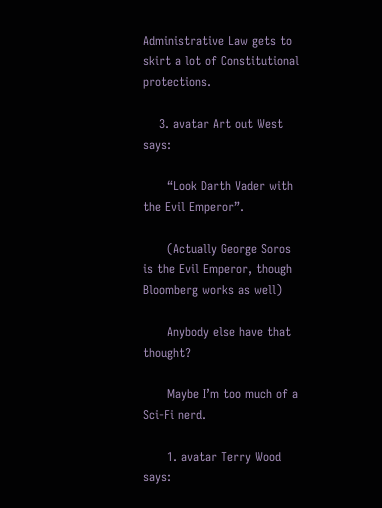Administrative Law gets to skirt a lot of Constitutional protections.

    3. avatar Art out West says:

      “Look Darth Vader with the Evil Emperor”.

      (Actually George Soros is the Evil Emperor, though Bloomberg works as well)

      Anybody else have that thought?

      Maybe I’m too much of a Sci-Fi nerd.

      1. avatar Terry Wood says: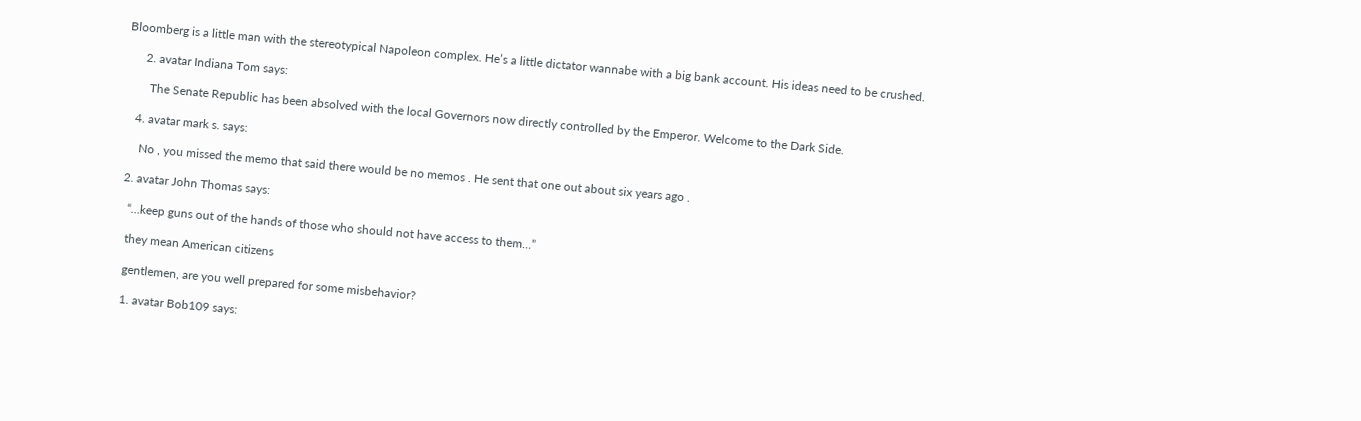Bloomberg is a little man with the stereotypical Napoleon complex. He’s a little dictator wannabe with a big bank account. His ideas need to be crushed.

      2. avatar Indiana Tom says:

        The Senate Republic has been absolved with the local Governors now directly controlled by the Emperor. Welcome to the Dark Side.

    4. avatar mark s. says:

      No , you missed the memo that said there would be no memos . He sent that one out about six years ago .

  2. avatar John Thomas says:

    “…keep guns out of the hands of those who should not have access to them…”

    they mean American citizens

    gentlemen, are you well prepared for some misbehavior?

    1. avatar Bob109 says: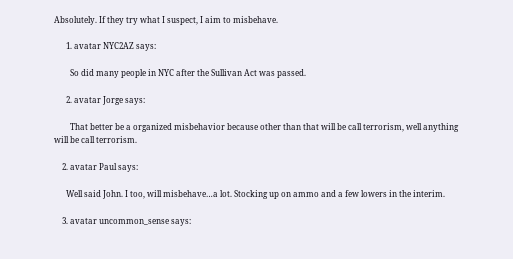Absolutely. If they try what I suspect, I aim to misbehave.

      1. avatar NYC2AZ says:

        So did many people in NYC after the Sullivan Act was passed.

      2. avatar Jorge says:

        That better be a organized misbehavior because other than that will be call terrorism, well anything will be call terrorism.

    2. avatar Paul says:

      Well said John. I too, will misbehave…a lot. Stocking up on ammo and a few lowers in the interim.

    3. avatar uncommon_sense says: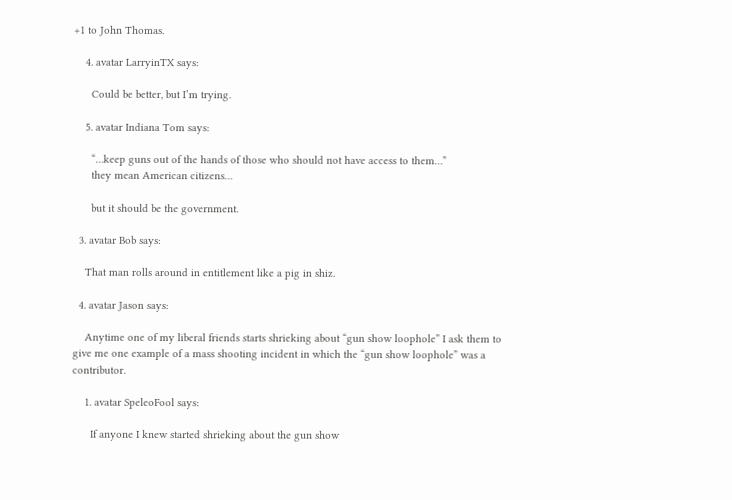+1 to John Thomas.

    4. avatar LarryinTX says:

      Could be better, but I’m trying.

    5. avatar Indiana Tom says:

      “…keep guns out of the hands of those who should not have access to them…”
      they mean American citizens…

      but it should be the government.

  3. avatar Bob says:

    That man rolls around in entitlement like a pig in shiz.

  4. avatar Jason says:

    Anytime one of my liberal friends starts shrieking about “gun show loophole” I ask them to give me one example of a mass shooting incident in which the “gun show loophole” was a contributor.

    1. avatar SpeleoFool says:

      If anyone I knew started shrieking about the gun show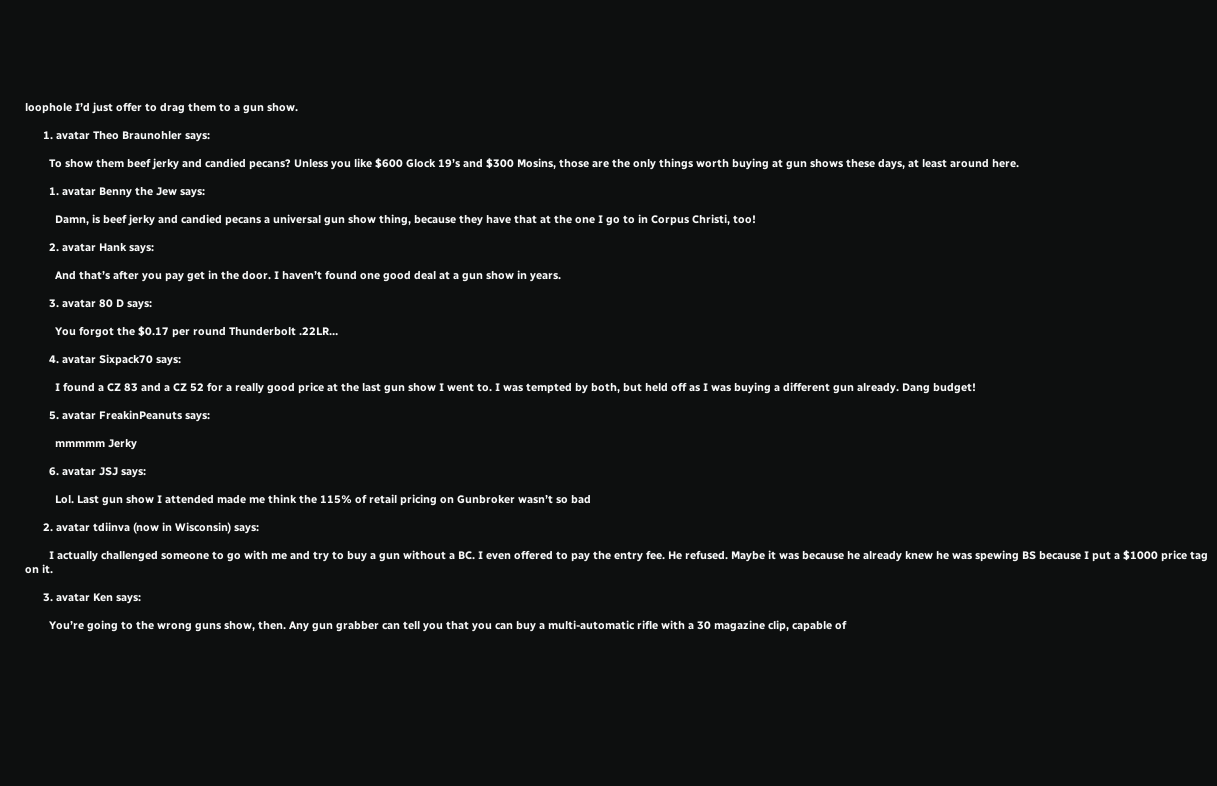loophole I’d just offer to drag them to a gun show.

      1. avatar Theo Braunohler says:

        To show them beef jerky and candied pecans? Unless you like $600 Glock 19’s and $300 Mosins, those are the only things worth buying at gun shows these days, at least around here.

        1. avatar Benny the Jew says:

          Damn, is beef jerky and candied pecans a universal gun show thing, because they have that at the one I go to in Corpus Christi, too!

        2. avatar Hank says:

          And that’s after you pay get in the door. I haven’t found one good deal at a gun show in years.

        3. avatar 80 D says:

          You forgot the $0.17 per round Thunderbolt .22LR…

        4. avatar Sixpack70 says:

          I found a CZ 83 and a CZ 52 for a really good price at the last gun show I went to. I was tempted by both, but held off as I was buying a different gun already. Dang budget!

        5. avatar FreakinPeanuts says:

          mmmmm Jerky

        6. avatar JSJ says:

          Lol. Last gun show I attended made me think the 115% of retail pricing on Gunbroker wasn’t so bad

      2. avatar tdiinva (now in Wisconsin) says:

        I actually challenged someone to go with me and try to buy a gun without a BC. I even offered to pay the entry fee. He refused. Maybe it was because he already knew he was spewing BS because I put a $1000 price tag on it.

      3. avatar Ken says:

        You’re going to the wrong guns show, then. Any gun grabber can tell you that you can buy a multi-automatic rifle with a 30 magazine clip, capable of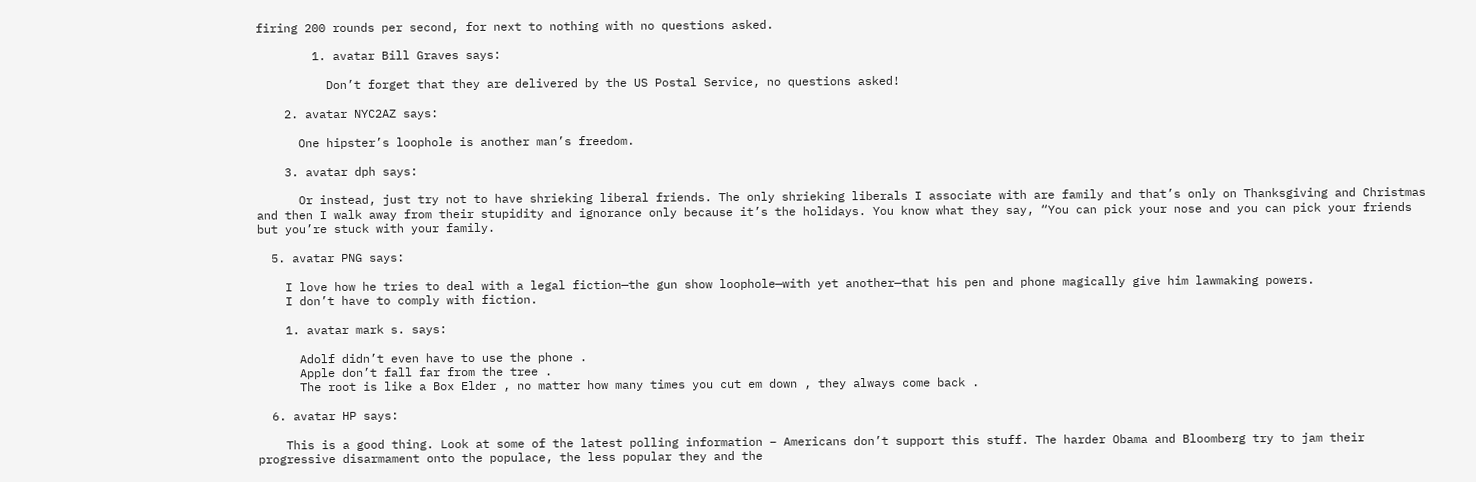firing 200 rounds per second, for next to nothing with no questions asked.

        1. avatar Bill Graves says:

          Don’t forget that they are delivered by the US Postal Service, no questions asked!

    2. avatar NYC2AZ says:

      One hipster’s loophole is another man’s freedom.

    3. avatar dph says:

      Or instead, just try not to have shrieking liberal friends. The only shrieking liberals I associate with are family and that’s only on Thanksgiving and Christmas and then I walk away from their stupidity and ignorance only because it’s the holidays. You know what they say, “You can pick your nose and you can pick your friends but you’re stuck with your family.

  5. avatar PNG says:

    I love how he tries to deal with a legal fiction—the gun show loophole—with yet another—that his pen and phone magically give him lawmaking powers.
    I don’t have to comply with fiction.

    1. avatar mark s. says:

      Adolf didn’t even have to use the phone .
      Apple don’t fall far from the tree .
      The root is like a Box Elder , no matter how many times you cut em down , they always come back .

  6. avatar HP says:

    This is a good thing. Look at some of the latest polling information – Americans don’t support this stuff. The harder Obama and Bloomberg try to jam their progressive disarmament onto the populace, the less popular they and the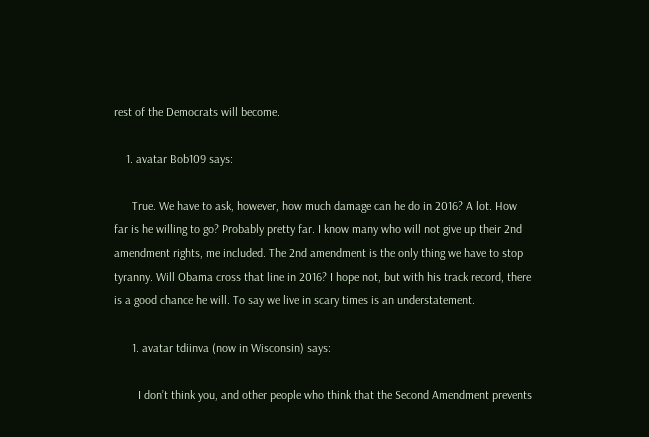rest of the Democrats will become.

    1. avatar Bob109 says:

      True. We have to ask, however, how much damage can he do in 2016? A lot. How far is he willing to go? Probably pretty far. I know many who will not give up their 2nd amendment rights, me included. The 2nd amendment is the only thing we have to stop tyranny. Will Obama cross that line in 2016? I hope not, but with his track record, there is a good chance he will. To say we live in scary times is an understatement.

      1. avatar tdiinva (now in Wisconsin) says:

        I don’t think you, and other people who think that the Second Amendment prevents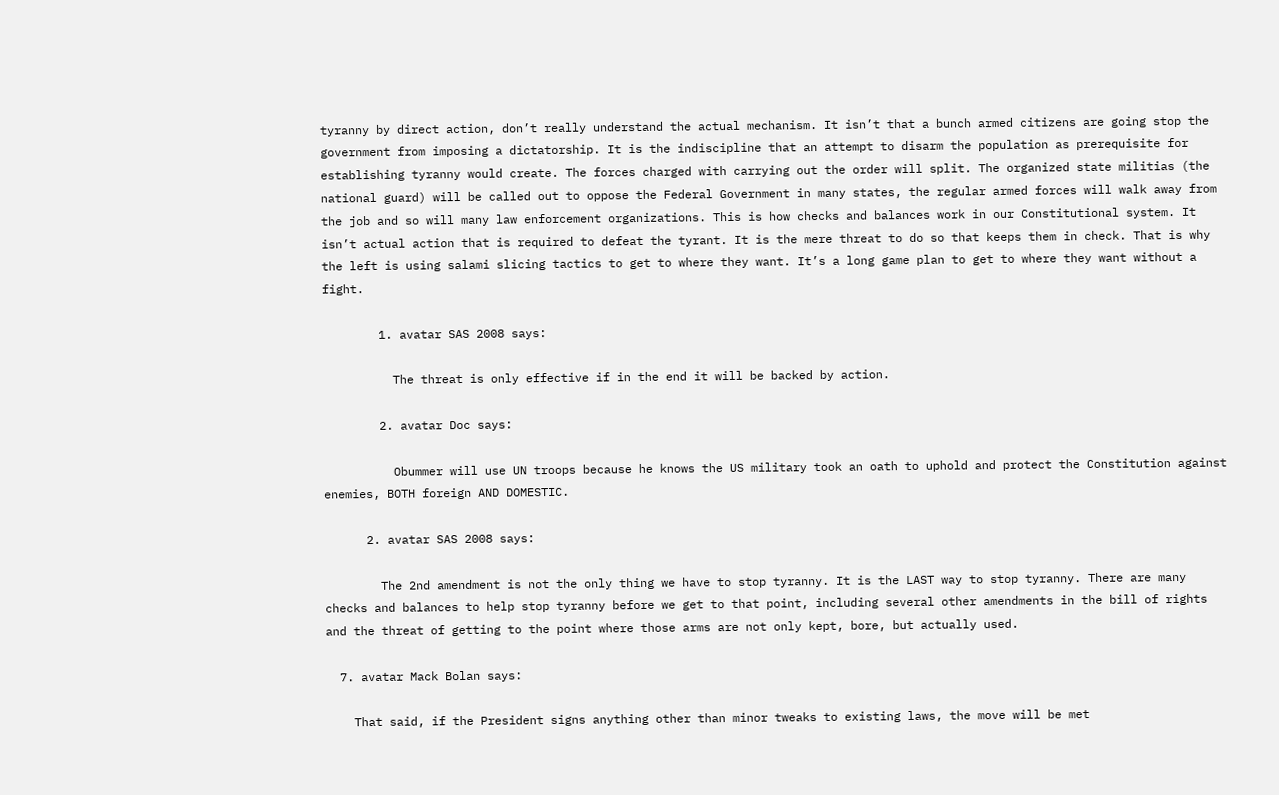tyranny by direct action, don’t really understand the actual mechanism. It isn’t that a bunch armed citizens are going stop the government from imposing a dictatorship. It is the indiscipline that an attempt to disarm the population as prerequisite for establishing tyranny would create. The forces charged with carrying out the order will split. The organized state militias (the national guard) will be called out to oppose the Federal Government in many states, the regular armed forces will walk away from the job and so will many law enforcement organizations. This is how checks and balances work in our Constitutional system. It isn’t actual action that is required to defeat the tyrant. It is the mere threat to do so that keeps them in check. That is why the left is using salami slicing tactics to get to where they want. It’s a long game plan to get to where they want without a fight.

        1. avatar SAS 2008 says:

          The threat is only effective if in the end it will be backed by action.

        2. avatar Doc says:

          Obummer will use UN troops because he knows the US military took an oath to uphold and protect the Constitution against enemies, BOTH foreign AND DOMESTIC.

      2. avatar SAS 2008 says:

        The 2nd amendment is not the only thing we have to stop tyranny. It is the LAST way to stop tyranny. There are many checks and balances to help stop tyranny before we get to that point, including several other amendments in the bill of rights and the threat of getting to the point where those arms are not only kept, bore, but actually used.

  7. avatar Mack Bolan says:

    That said, if the President signs anything other than minor tweaks to existing laws, the move will be met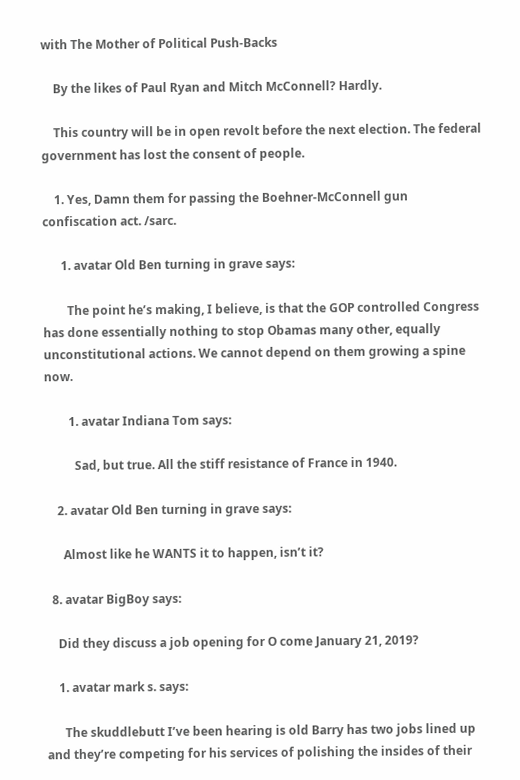with The Mother of Political Push-Backs

    By the likes of Paul Ryan and Mitch McConnell? Hardly.

    This country will be in open revolt before the next election. The federal government has lost the consent of people.

    1. Yes, Damn them for passing the Boehner-McConnell gun confiscation act. /sarc.

      1. avatar Old Ben turning in grave says:

        The point he’s making, I believe, is that the GOP controlled Congress has done essentially nothing to stop Obamas many other, equally unconstitutional actions. We cannot depend on them growing a spine now.

        1. avatar Indiana Tom says:

          Sad, but true. All the stiff resistance of France in 1940.

    2. avatar Old Ben turning in grave says:

      Almost like he WANTS it to happen, isn’t it?

  8. avatar BigBoy says:

    Did they discuss a job opening for O come January 21, 2019?

    1. avatar mark s. says:

      The skuddlebutt I’ve been hearing is old Barry has two jobs lined up and they’re competing for his services of polishing the insides of their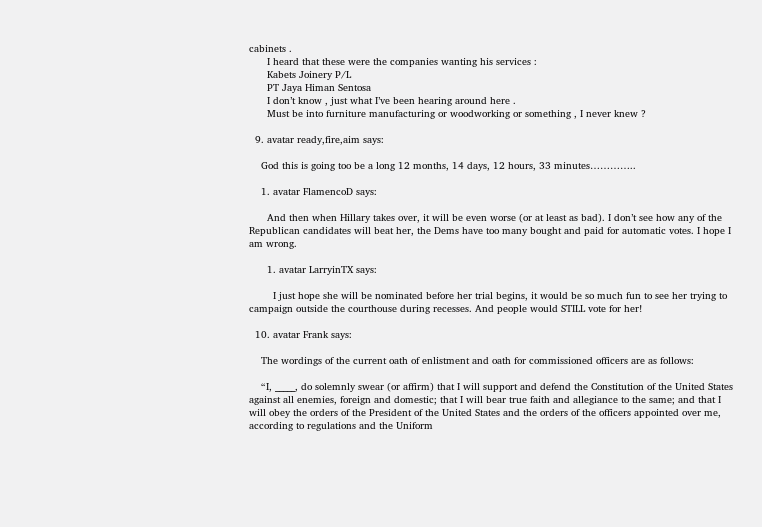cabinets .
      I heard that these were the companies wanting his services :
      Kabets Joinery P/L
      PT Jaya Himan Sentosa
      I don’t know , just what I’ve been hearing around here .
      Must be into furniture manufacturing or woodworking or something , I never knew ?

  9. avatar ready,fire,aim says:

    God this is going too be a long 12 months, 14 days, 12 hours, 33 minutes…………..

    1. avatar FlamencoD says:

      And then when Hillary takes over, it will be even worse (or at least as bad). I don’t see how any of the Republican candidates will beat her, the Dems have too many bought and paid for automatic votes. I hope I am wrong.

      1. avatar LarryinTX says:

        I just hope she will be nominated before her trial begins, it would be so much fun to see her trying to campaign outside the courthouse during recesses. And people would STILL vote for her!

  10. avatar Frank says:

    The wordings of the current oath of enlistment and oath for commissioned officers are as follows:

    “I, _____, do solemnly swear (or affirm) that I will support and defend the Constitution of the United States against all enemies, foreign and domestic; that I will bear true faith and allegiance to the same; and that I will obey the orders of the President of the United States and the orders of the officers appointed over me, according to regulations and the Uniform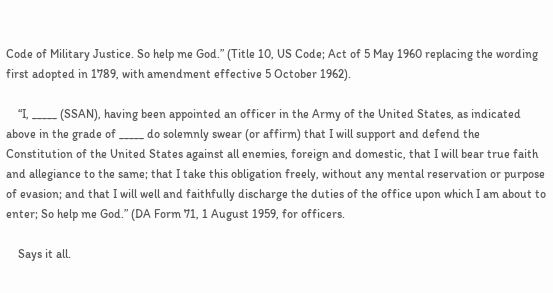Code of Military Justice. So help me God.” (Title 10, US Code; Act of 5 May 1960 replacing the wording first adopted in 1789, with amendment effective 5 October 1962).

    “I, _____ (SSAN), having been appointed an officer in the Army of the United States, as indicated above in the grade of _____ do solemnly swear (or affirm) that I will support and defend the Constitution of the United States against all enemies, foreign and domestic, that I will bear true faith and allegiance to the same; that I take this obligation freely, without any mental reservation or purpose of evasion; and that I will well and faithfully discharge the duties of the office upon which I am about to enter; So help me God.” (DA Form 71, 1 August 1959, for officers.

    Says it all.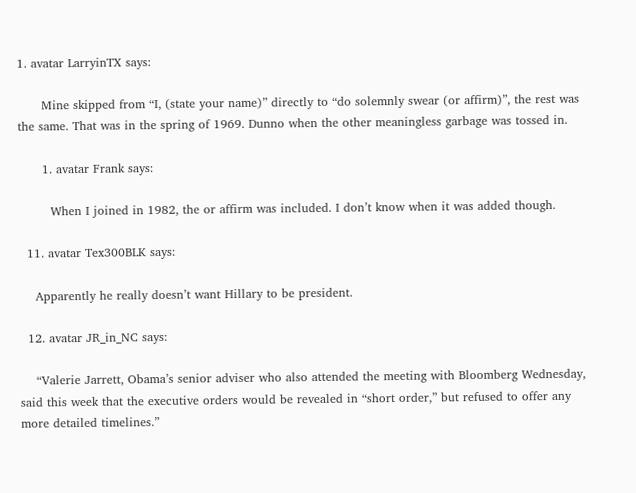1. avatar LarryinTX says:

      Mine skipped from “I, (state your name)” directly to “do solemnly swear (or affirm)”, the rest was the same. That was in the spring of 1969. Dunno when the other meaningless garbage was tossed in.

      1. avatar Frank says:

        When I joined in 1982, the or affirm was included. I don’t know when it was added though.

  11. avatar Tex300BLK says:

    Apparently he really doesn’t want Hillary to be president.

  12. avatar JR_in_NC says:

    “Valerie Jarrett, Obama’s senior adviser who also attended the meeting with Bloomberg Wednesday, said this week that the executive orders would be revealed in “short order,” but refused to offer any more detailed timelines.”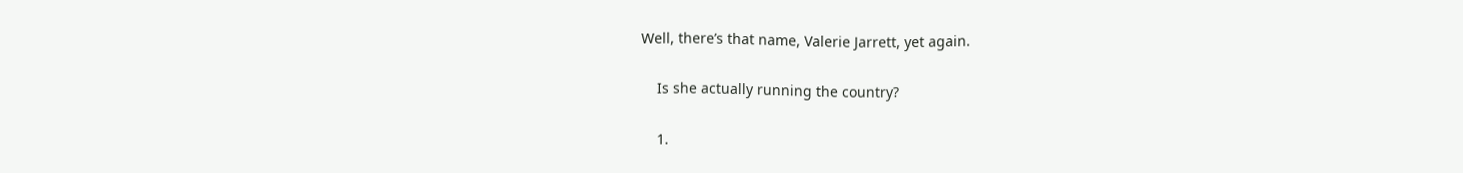Well, there’s that name, Valerie Jarrett, yet again.

    Is she actually running the country?

    1.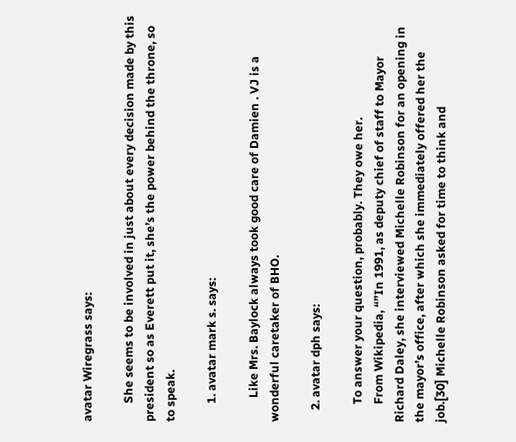avatar Wiregrass says:

      She seems to be involved in just about every decision made by this president so as Everett put it, she’s the power behind the throne, so to speak.

      1. avatar mark s. says:

        Like Mrs. Baylock always took good care of Damien . VJ is a wonderful caretaker of BHO.

    2. avatar dph says:

      To answer your question, probably. They owe her.
      From Wikipedia, “”In 1991, as deputy chief of staff to Mayor Richard Daley, she interviewed Michelle Robinson for an opening in the mayor’s office, after which she immediately offered her the job.[30] Michelle Robinson asked for time to think and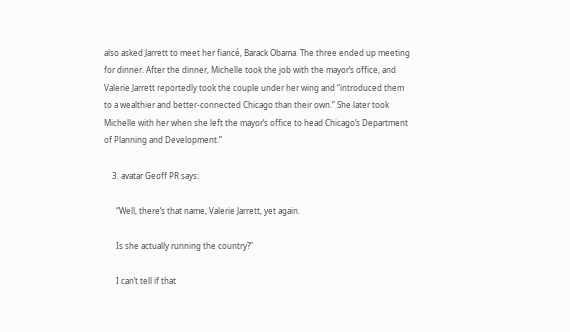also asked Jarrett to meet her fiancé, Barack Obama. The three ended up meeting for dinner. After the dinner, Michelle took the job with the mayor’s office, and Valerie Jarrett reportedly took the couple under her wing and “introduced them to a wealthier and better-connected Chicago than their own.” She later took Michelle with her when she left the mayor’s office to head Chicago’s Department of Planning and Development.”

    3. avatar Geoff PR says:

      “Well, there’s that name, Valerie Jarrett, yet again.

      Is she actually running the country?”

      I can’t tell if that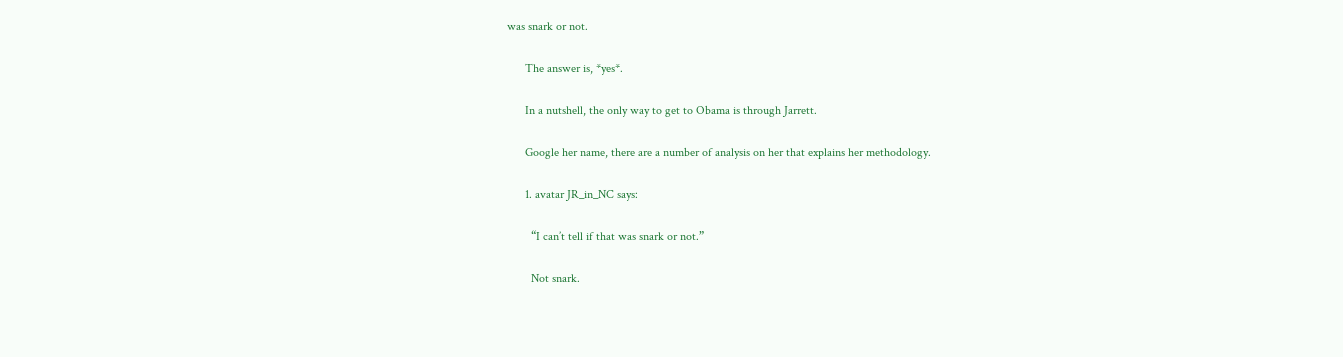was snark or not.

      The answer is, *yes*.

      In a nutshell, the only way to get to Obama is through Jarrett.

      Google her name, there are a number of analysis on her that explains her methodology.

      1. avatar JR_in_NC says:

        “I can’t tell if that was snark or not.”

        Not snark.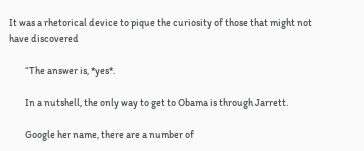It was a rhetorical device to pique the curiosity of those that might not have discovered

        “The answer is, *yes*.

        In a nutshell, the only way to get to Obama is through Jarrett.

        Google her name, there are a number of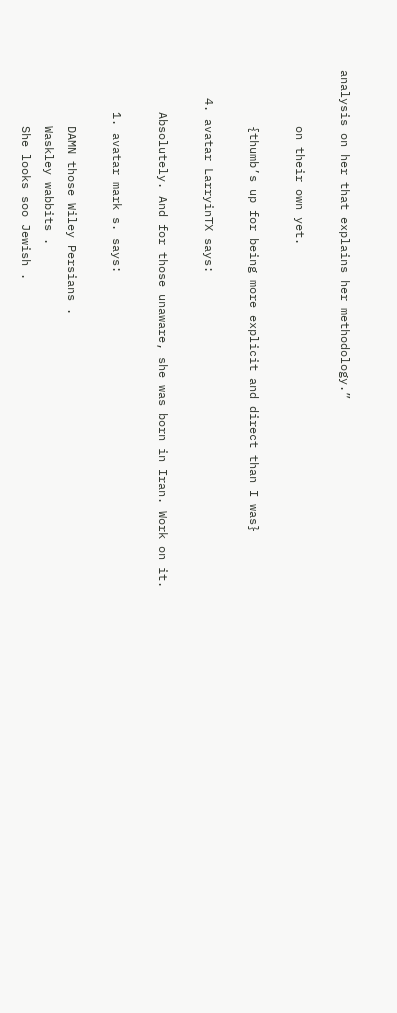analysis on her that explains her methodology.”

        on their own yet.

        {thumb’s up for being more explicit and direct than I was}

    4. avatar LarryinTX says:

      Absolutely. And for those unaware, she was born in Iran. Work on it.

      1. avatar mark s. says:

        DAMN those Wiley Persians .
        Waskley wabbits .
        She looks soo Jewish .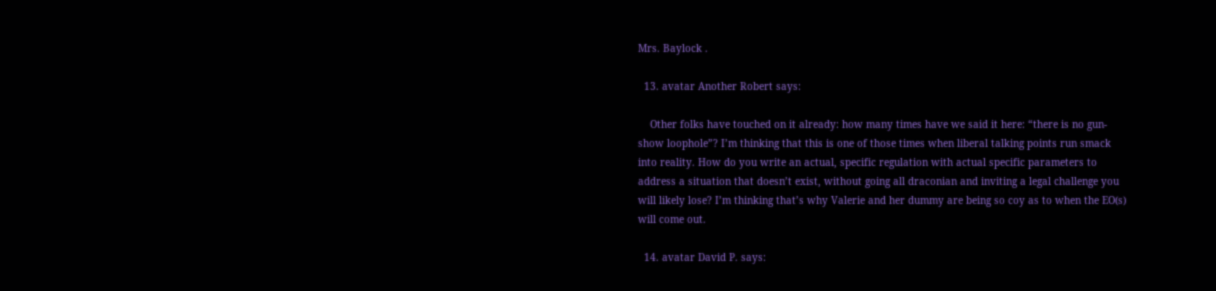Mrs. Baylock .

  13. avatar Another Robert says:

    Other folks have touched on it already: how many times have we said it here: “there is no gun-show loophole”? I’m thinking that this is one of those times when liberal talking points run smack into reality. How do you write an actual, specific regulation with actual specific parameters to address a situation that doesn’t exist, without going all draconian and inviting a legal challenge you will likely lose? I’m thinking that’s why Valerie and her dummy are being so coy as to when the EO(s) will come out.

  14. avatar David P. says: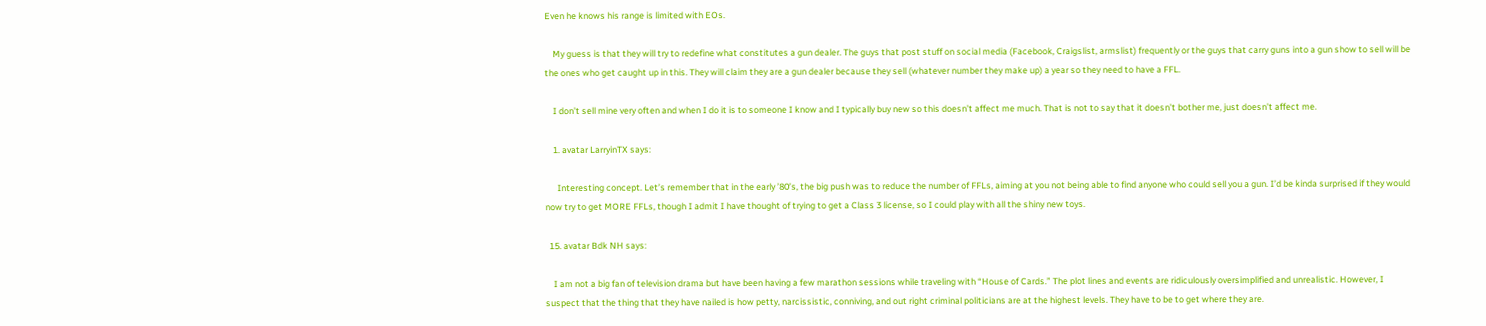Even he knows his range is limited with EOs.

    My guess is that they will try to redefine what constitutes a gun dealer. The guys that post stuff on social media (Facebook, Craigslist, armslist) frequently or the guys that carry guns into a gun show to sell will be the ones who get caught up in this. They will claim they are a gun dealer because they sell (whatever number they make up) a year so they need to have a FFL.

    I don’t sell mine very often and when I do it is to someone I know and I typically buy new so this doesn’t affect me much. That is not to say that it doesn’t bother me, just doesn’t affect me.

    1. avatar LarryinTX says:

      Interesting concept. Let’s remember that in the early ’80’s, the big push was to reduce the number of FFLs, aiming at you not being able to find anyone who could sell you a gun. I’d be kinda surprised if they would now try to get MORE FFLs, though I admit I have thought of trying to get a Class 3 license, so I could play with all the shiny new toys.

  15. avatar Bdk NH says:

    I am not a big fan of television drama but have been having a few marathon sessions while traveling with “House of Cards.” The plot lines and events are ridiculously oversimplified and unrealistic. However, I suspect that the thing that they have nailed is how petty, narcissistic, conniving, and out right criminal politicians are at the highest levels. They have to be to get where they are.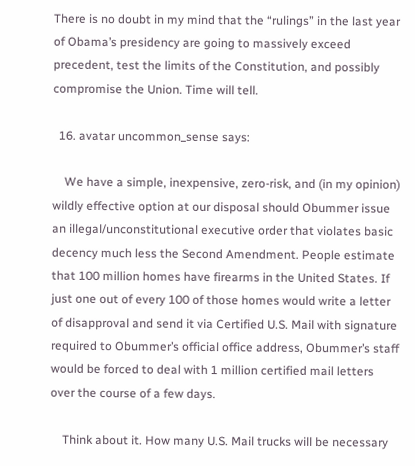There is no doubt in my mind that the “rulings” in the last year of Obama’s presidency are going to massively exceed precedent, test the limits of the Constitution, and possibly compromise the Union. Time will tell.

  16. avatar uncommon_sense says:

    We have a simple, inexpensive, zero-risk, and (in my opinion) wildly effective option at our disposal should Obummer issue an illegal/unconstitutional executive order that violates basic decency much less the Second Amendment. People estimate that 100 million homes have firearms in the United States. If just one out of every 100 of those homes would write a letter of disapproval and send it via Certified U.S. Mail with signature required to Obummer’s official office address, Obummer’s staff would be forced to deal with 1 million certified mail letters over the course of a few days.

    Think about it. How many U.S. Mail trucks will be necessary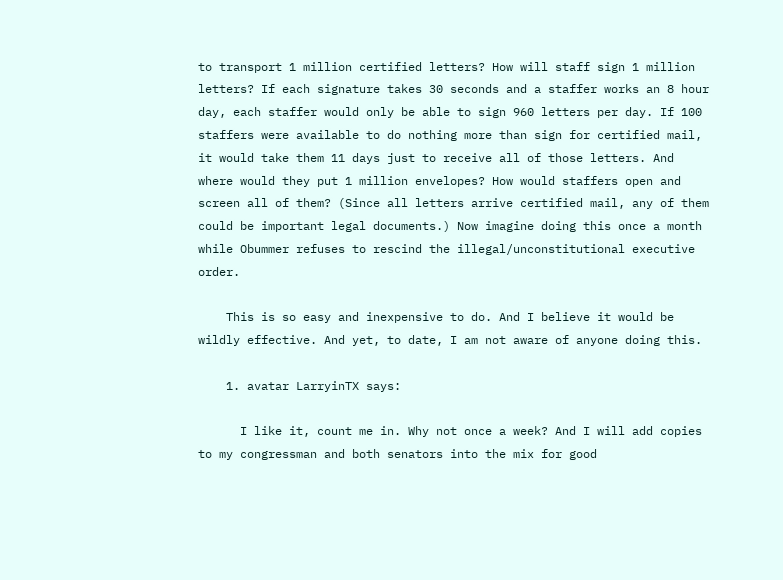to transport 1 million certified letters? How will staff sign 1 million letters? If each signature takes 30 seconds and a staffer works an 8 hour day, each staffer would only be able to sign 960 letters per day. If 100 staffers were available to do nothing more than sign for certified mail, it would take them 11 days just to receive all of those letters. And where would they put 1 million envelopes? How would staffers open and screen all of them? (Since all letters arrive certified mail, any of them could be important legal documents.) Now imagine doing this once a month while Obummer refuses to rescind the illegal/unconstitutional executive order.

    This is so easy and inexpensive to do. And I believe it would be wildly effective. And yet, to date, I am not aware of anyone doing this.

    1. avatar LarryinTX says:

      I like it, count me in. Why not once a week? And I will add copies to my congressman and both senators into the mix for good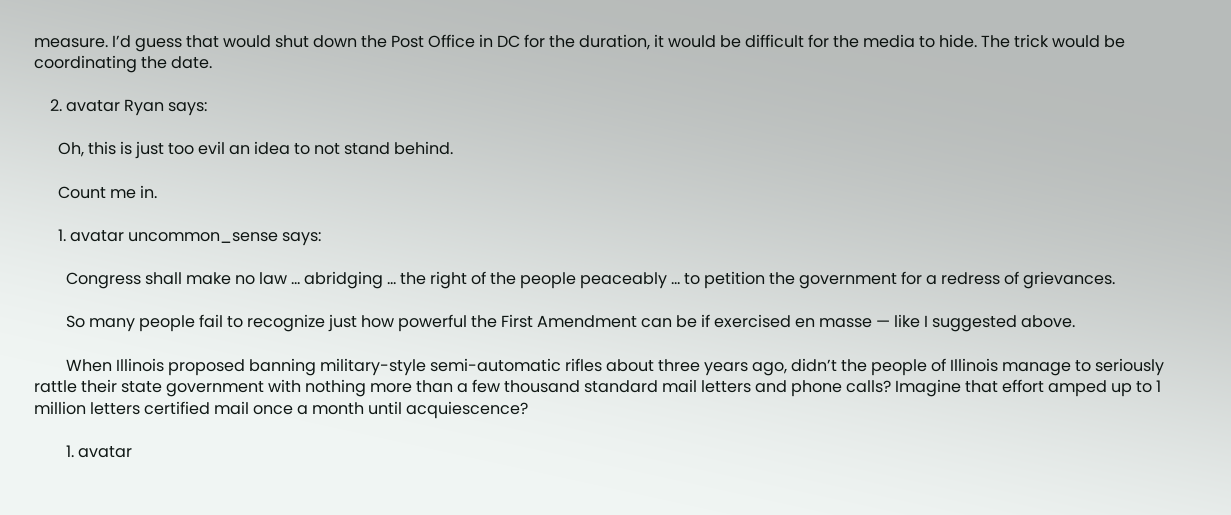measure. I’d guess that would shut down the Post Office in DC for the duration, it would be difficult for the media to hide. The trick would be coordinating the date.

    2. avatar Ryan says:

      Oh, this is just too evil an idea to not stand behind.

      Count me in.

      1. avatar uncommon_sense says:

        Congress shall make no law … abridging … the right of the people peaceably … to petition the government for a redress of grievances.

        So many people fail to recognize just how powerful the First Amendment can be if exercised en masse — like I suggested above.

        When Illinois proposed banning military-style semi-automatic rifles about three years ago, didn’t the people of Illinois manage to seriously rattle their state government with nothing more than a few thousand standard mail letters and phone calls? Imagine that effort amped up to 1 million letters certified mail once a month until acquiescence?

        1. avatar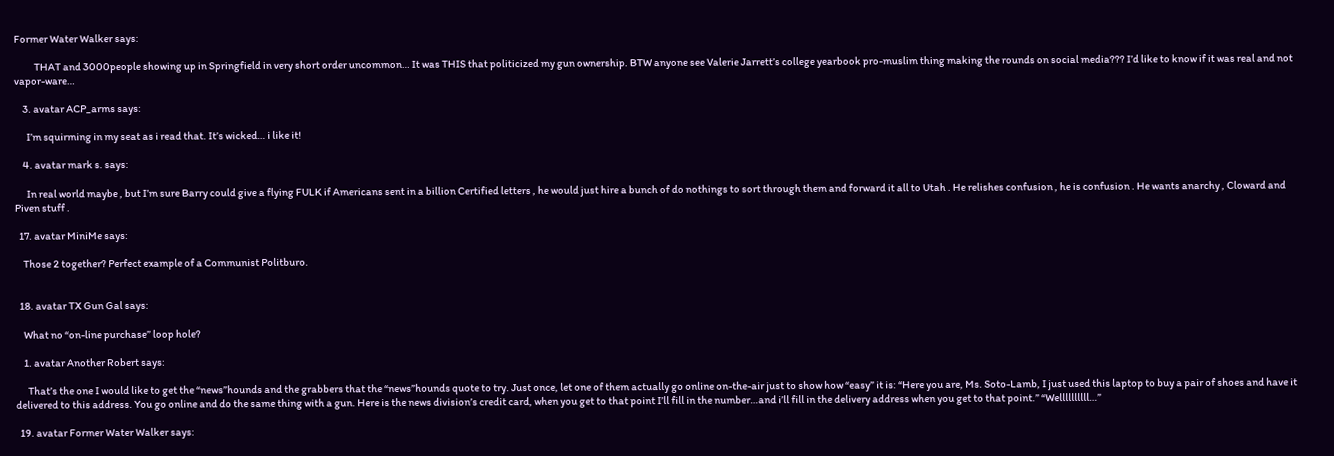Former Water Walker says:

          THAT and 3000people showing up in Springfield in very short order uncommon… It was THIS that politicized my gun ownership. BTW anyone see Valerie Jarrett’s college yearbook pro-muslim thing making the rounds on social media??? I’d like to know if it was real and not vapor-ware…

    3. avatar ACP_arms says:

      I’m squirming in my seat as i read that. It’s wicked… i like it!

    4. avatar mark s. says:

      In real world maybe , but I’m sure Barry could give a flying FULK if Americans sent in a billion Certified letters , he would just hire a bunch of do nothings to sort through them and forward it all to Utah . He relishes confusion , he is confusion . He wants anarchy , Cloward and Piven stuff .

  17. avatar MiniMe says:

    Those 2 together? Perfect example of a Communist Politburo.


  18. avatar TX Gun Gal says:

    What no “on-line purchase” loop hole?

    1. avatar Another Robert says:

      That’s the one I would like to get the “news”hounds and the grabbers that the “news”hounds quote to try. Just once, let one of them actually go online on-the-air just to show how “easy” it is: “Here you are, Ms. Soto-Lamb, I just used this laptop to buy a pair of shoes and have it delivered to this address. You go online and do the same thing with a gun. Here is the news division’s credit card, when you get to that point I’ll fill in the number…and i’ll fill in the delivery address when you get to that point.” “Wellllllllll…”

  19. avatar Former Water Walker says: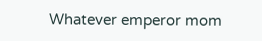Whatever emperor mom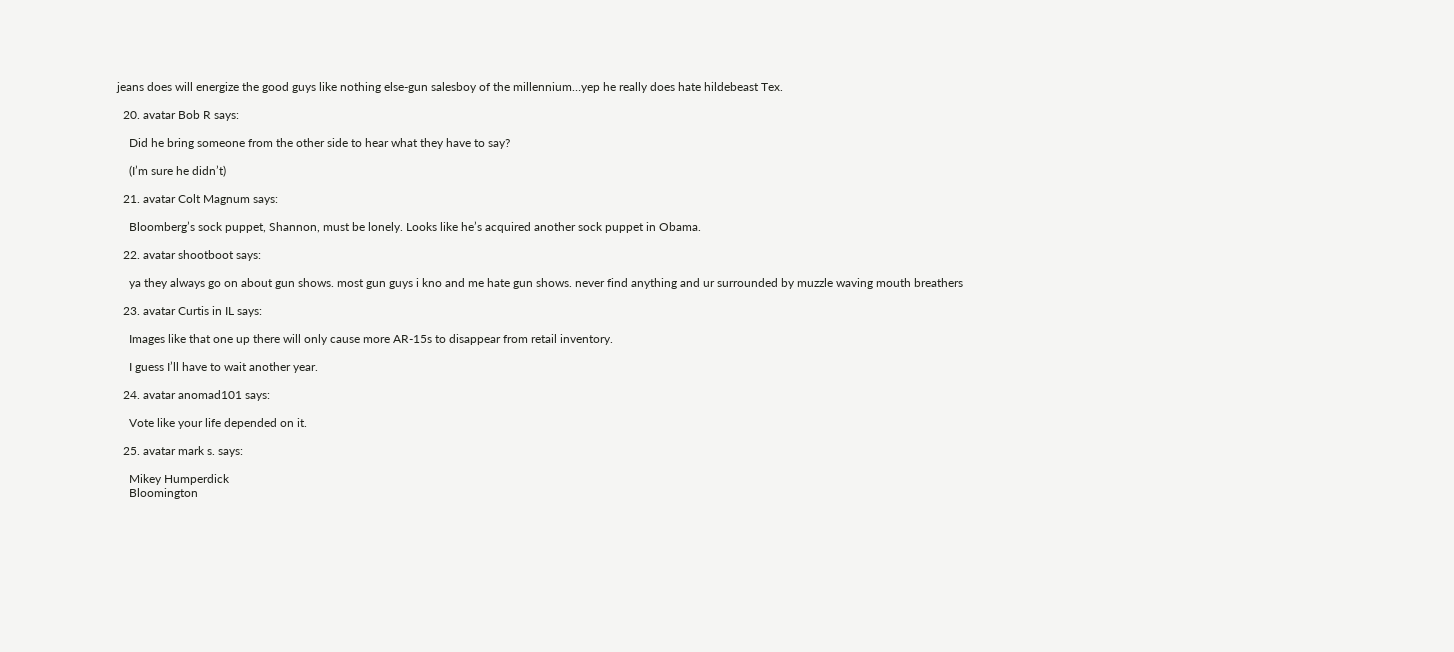jeans does will energize the good guys like nothing else-gun salesboy of the millennium…yep he really does hate hildebeast Tex.

  20. avatar Bob R says:

    Did he bring someone from the other side to hear what they have to say?

    (I’m sure he didn’t)

  21. avatar Colt Magnum says:

    Bloomberg’s sock puppet, Shannon, must be lonely. Looks like he’s acquired another sock puppet in Obama.

  22. avatar shootboot says:

    ya they always go on about gun shows. most gun guys i kno and me hate gun shows. never find anything and ur surrounded by muzzle waving mouth breathers

  23. avatar Curtis in IL says:

    Images like that one up there will only cause more AR-15s to disappear from retail inventory.

    I guess I’ll have to wait another year.

  24. avatar anomad101 says:

    Vote like your life depended on it.

  25. avatar mark s. says:

    Mikey Humperdick
    Bloomington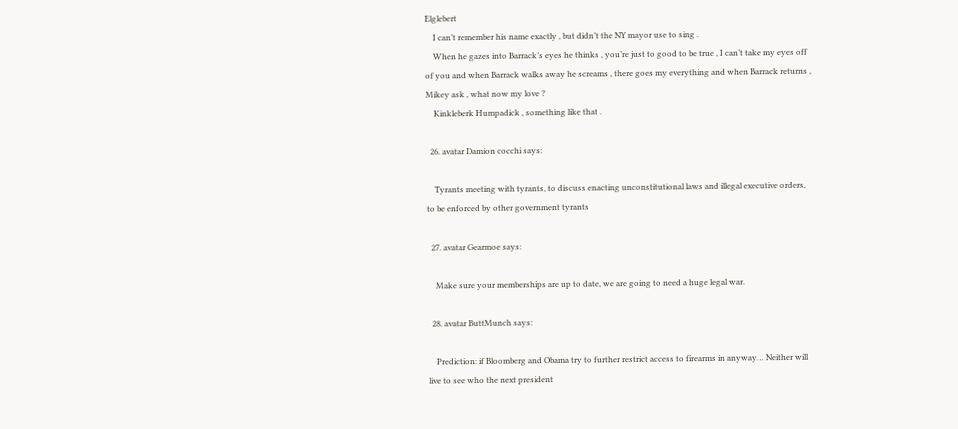Elglebert
    I can’t remember his name exactly , but didn’t the NY mayor use to sing .
    When he gazes into Barrack’s eyes he thinks , you’re just to good to be true , I can’t take my eyes off of you and when Barrack walks away he screams , there goes my everything and when Barrack returns , Mikey ask , what now my love ?
    Kinkleberk Humpadick , something like that .

  26. avatar Damion cocchi says:

    Tyrants meeting with tyrants, to discuss enacting unconstitutional laws and illegal executive orders, to be enforced by other government tyrants

  27. avatar Gearmoe says:

    Make sure your memberships are up to date, we are going to need a huge legal war.

  28. avatar ButtMunch says:

    Prediction: if Bloomberg and Obama try to further restrict access to firearms in anyway… Neither will live to see who the next president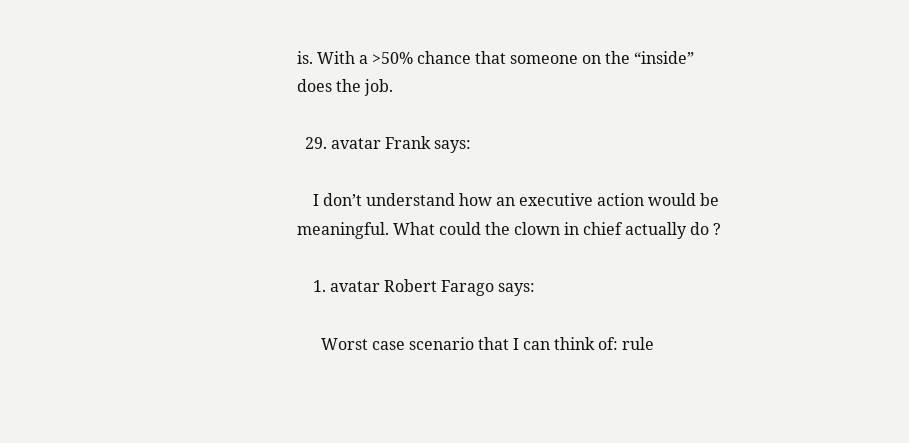is. With a >50% chance that someone on the “inside” does the job.

  29. avatar Frank says:

    I don’t understand how an executive action would be meaningful. What could the clown in chief actually do ?

    1. avatar Robert Farago says:

      Worst case scenario that I can think of: rule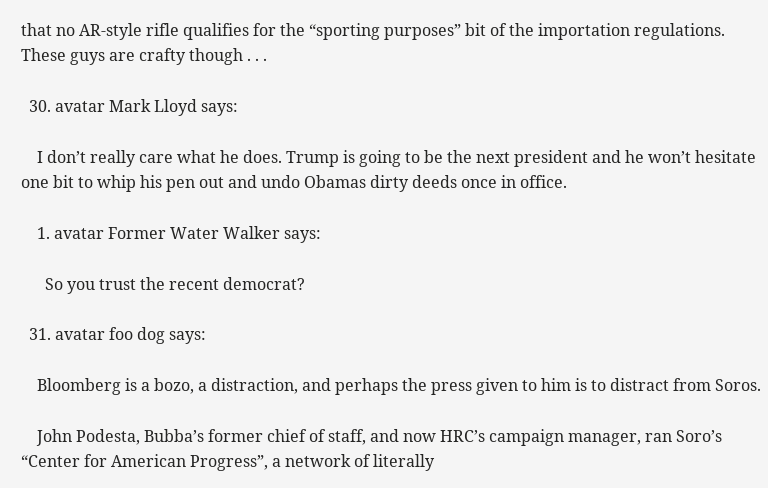that no AR-style rifle qualifies for the “sporting purposes” bit of the importation regulations. These guys are crafty though . . .

  30. avatar Mark Lloyd says:

    I don’t really care what he does. Trump is going to be the next president and he won’t hesitate one bit to whip his pen out and undo Obamas dirty deeds once in office.

    1. avatar Former Water Walker says:

      So you trust the recent democrat?

  31. avatar foo dog says:

    Bloomberg is a bozo, a distraction, and perhaps the press given to him is to distract from Soros.

    John Podesta, Bubba’s former chief of staff, and now HRC’s campaign manager, ran Soro’s “Center for American Progress”, a network of literally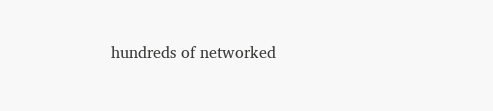hundreds of networked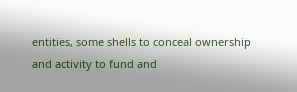entities, some shells to conceal ownership and activity to fund and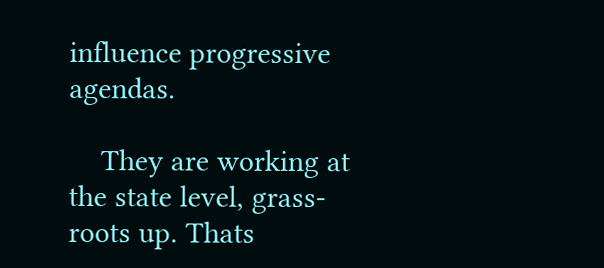influence progressive agendas.

    They are working at the state level, grass-roots up. Thats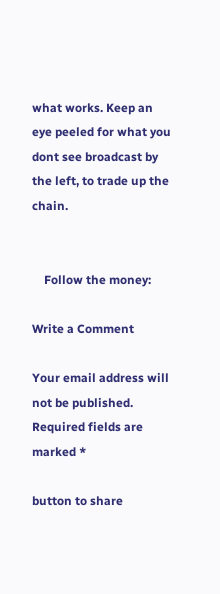what works. Keep an eye peeled for what you dont see broadcast by the left, to trade up the chain.


    Follow the money:

Write a Comment

Your email address will not be published. Required fields are marked *

button to share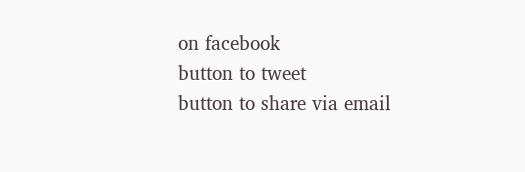on facebook
button to tweet
button to share via email